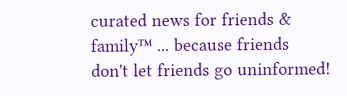curated news for friends & family™ ... because friends don't let friends go uninformed!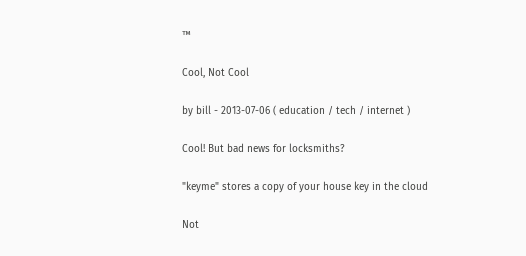™

Cool, Not Cool

by bill - 2013-07-06 ( education / tech / internet )

Cool! But bad news for locksmiths?

"keyme" stores a copy of your house key in the cloud

Not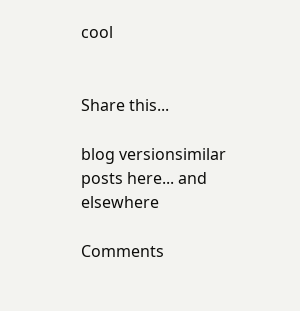cool


Share this...

blog versionsimilar posts here... and elsewhere

Comments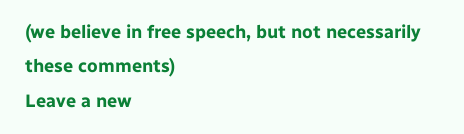(we believe in free speech, but not necessarily these comments)
Leave a new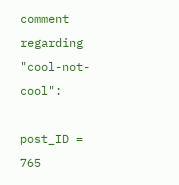comment regarding "cool-not-cool":

post_ID = 765